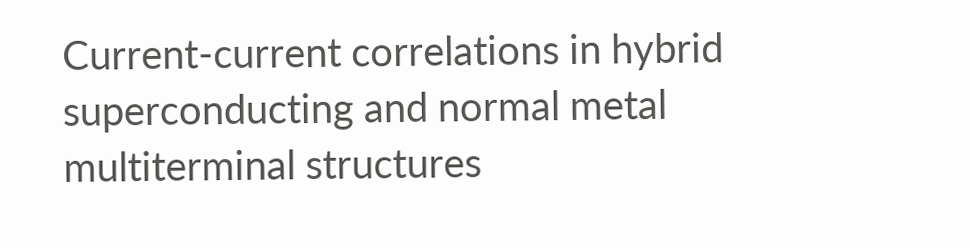Current-current correlations in hybrid superconducting and normal metal multiterminal structures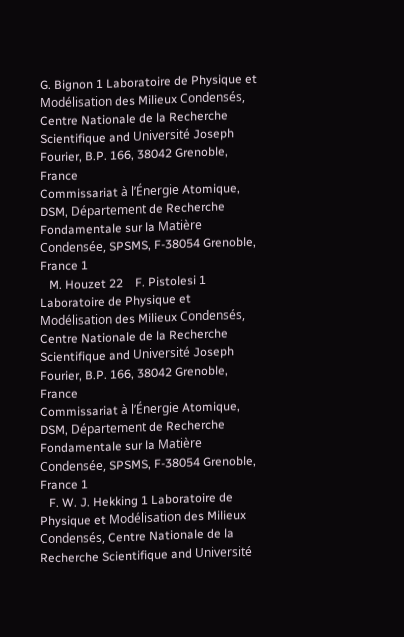G. Bignon 1 Laboratoire de Physique et Modélisation des Milieux Condensés, Centre Nationale de la Recherche Scientifique and Université Joseph Fourier, B.P. 166, 38042 Grenoble, France
Commissariat à l’Énergie Atomique, DSM, Département de Recherche Fondamentale sur la Matière Condensée, SPSMS, F-38054 Grenoble, France 1
   M. Houzet 22    F. Pistolesi 1 Laboratoire de Physique et Modélisation des Milieux Condensés, Centre Nationale de la Recherche Scientifique and Université Joseph Fourier, B.P. 166, 38042 Grenoble, France
Commissariat à l’Énergie Atomique, DSM, Département de Recherche Fondamentale sur la Matière Condensée, SPSMS, F-38054 Grenoble, France 1
   F. W. J. Hekking 1 Laboratoire de Physique et Modélisation des Milieux Condensés, Centre Nationale de la Recherche Scientifique and Université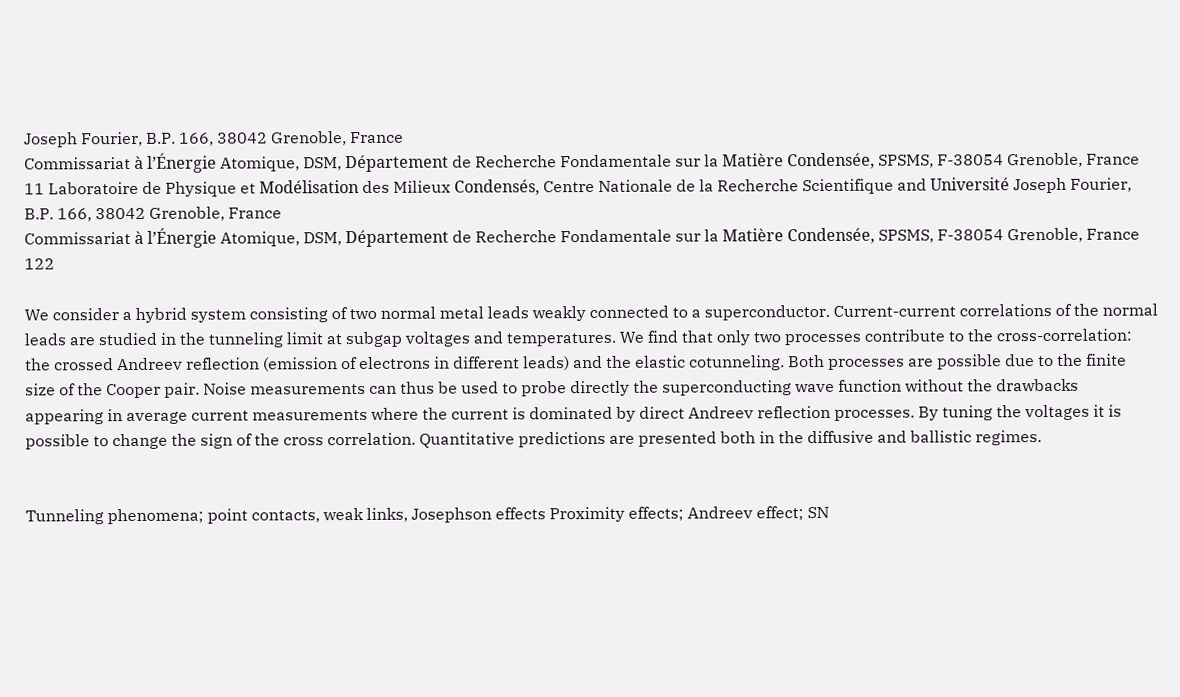Joseph Fourier, B.P. 166, 38042 Grenoble, France
Commissariat à l’Énergie Atomique, DSM, Département de Recherche Fondamentale sur la Matière Condensée, SPSMS, F-38054 Grenoble, France 11 Laboratoire de Physique et Modélisation des Milieux Condensés, Centre Nationale de la Recherche Scientifique and Université Joseph Fourier, B.P. 166, 38042 Grenoble, France
Commissariat à l’Énergie Atomique, DSM, Département de Recherche Fondamentale sur la Matière Condensée, SPSMS, F-38054 Grenoble, France 122

We consider a hybrid system consisting of two normal metal leads weakly connected to a superconductor. Current-current correlations of the normal leads are studied in the tunneling limit at subgap voltages and temperatures. We find that only two processes contribute to the cross-correlation: the crossed Andreev reflection (emission of electrons in different leads) and the elastic cotunneling. Both processes are possible due to the finite size of the Cooper pair. Noise measurements can thus be used to probe directly the superconducting wave function without the drawbacks appearing in average current measurements where the current is dominated by direct Andreev reflection processes. By tuning the voltages it is possible to change the sign of the cross correlation. Quantitative predictions are presented both in the diffusive and ballistic regimes.


Tunneling phenomena; point contacts, weak links, Josephson effects Proximity effects; Andreev effect; SN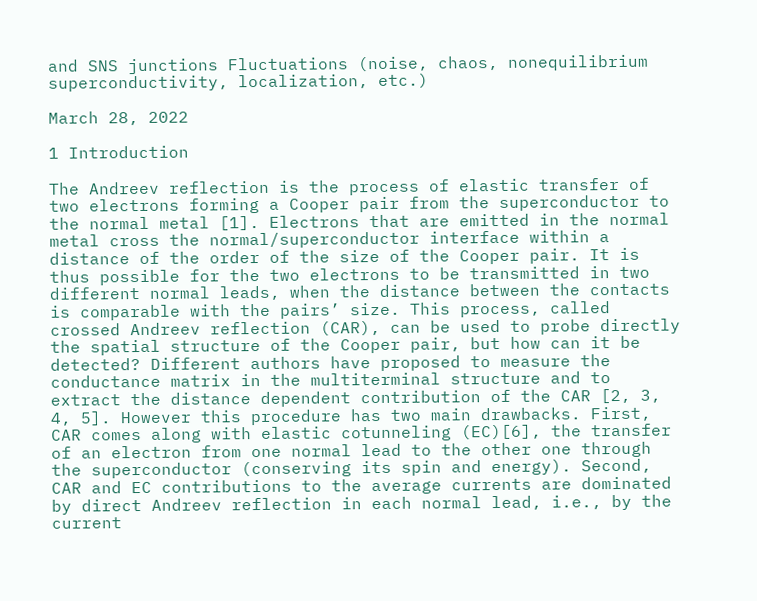and SNS junctions Fluctuations (noise, chaos, nonequilibrium superconductivity, localization, etc.)

March 28, 2022

1 Introduction

The Andreev reflection is the process of elastic transfer of two electrons forming a Cooper pair from the superconductor to the normal metal [1]. Electrons that are emitted in the normal metal cross the normal/superconductor interface within a distance of the order of the size of the Cooper pair. It is thus possible for the two electrons to be transmitted in two different normal leads, when the distance between the contacts is comparable with the pairs’ size. This process, called crossed Andreev reflection (CAR), can be used to probe directly the spatial structure of the Cooper pair, but how can it be detected? Different authors have proposed to measure the conductance matrix in the multiterminal structure and to extract the distance dependent contribution of the CAR [2, 3, 4, 5]. However this procedure has two main drawbacks. First, CAR comes along with elastic cotunneling (EC)[6], the transfer of an electron from one normal lead to the other one through the superconductor (conserving its spin and energy). Second, CAR and EC contributions to the average currents are dominated by direct Andreev reflection in each normal lead, i.e., by the current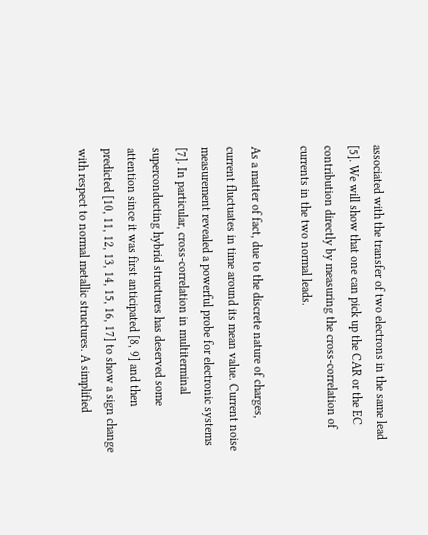associated with the transfer of two electrons in the same lead [5]. We will show that one can pick up the CAR or the EC contribution directly by measuring the cross-correlation of currents in the two normal leads.

As a matter of fact, due to the discrete nature of charges, current fluctuates in time around its mean value. Current noise measurement revealed a powerful probe for electronic systems [7]. In particular, cross-correlation in multiterminal superconducting hybrid structures has deserved some attention since it was first anticipated [8, 9] and then predicted [10, 11, 12, 13, 14, 15, 16, 17] to show a sign change with respect to normal metallic structures. A simplified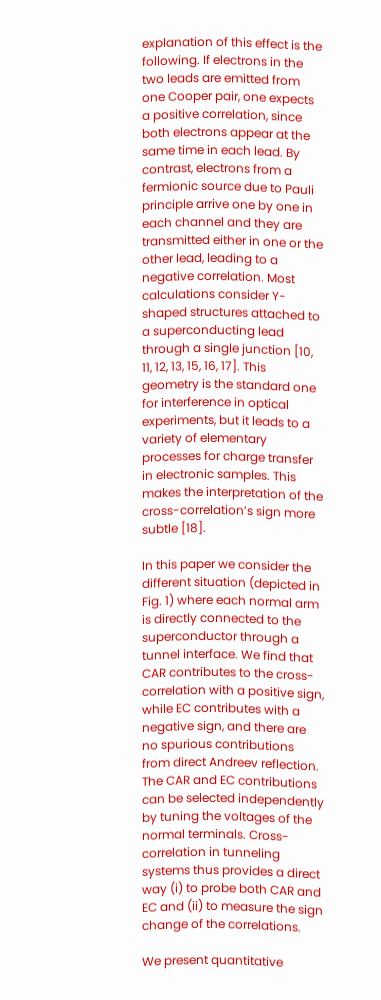explanation of this effect is the following. If electrons in the two leads are emitted from one Cooper pair, one expects a positive correlation, since both electrons appear at the same time in each lead. By contrast, electrons from a fermionic source due to Pauli principle arrive one by one in each channel and they are transmitted either in one or the other lead, leading to a negative correlation. Most calculations consider Y-shaped structures attached to a superconducting lead through a single junction [10, 11, 12, 13, 15, 16, 17]. This geometry is the standard one for interference in optical experiments, but it leads to a variety of elementary processes for charge transfer in electronic samples. This makes the interpretation of the cross-correlation’s sign more subtle [18].

In this paper we consider the different situation (depicted in Fig. 1) where each normal arm is directly connected to the superconductor through a tunnel interface. We find that CAR contributes to the cross-correlation with a positive sign, while EC contributes with a negative sign, and there are no spurious contributions from direct Andreev reflection. The CAR and EC contributions can be selected independently by tuning the voltages of the normal terminals. Cross-correlation in tunneling systems thus provides a direct way (i) to probe both CAR and EC and (ii) to measure the sign change of the correlations.

We present quantitative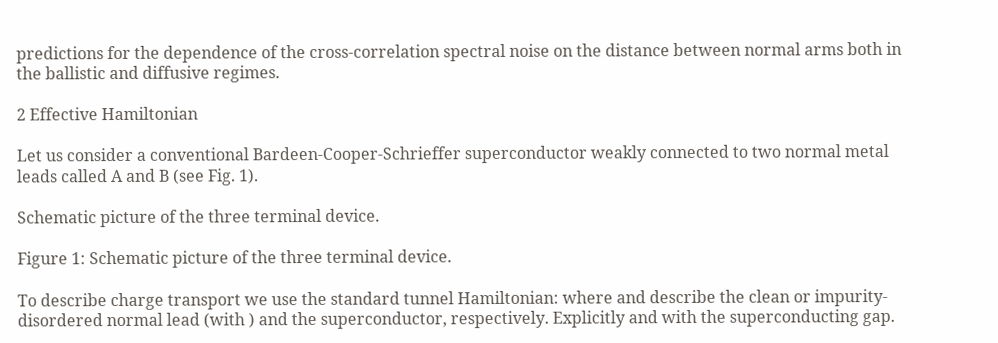predictions for the dependence of the cross-correlation spectral noise on the distance between normal arms both in the ballistic and diffusive regimes.

2 Effective Hamiltonian

Let us consider a conventional Bardeen-Cooper-Schrieffer superconductor weakly connected to two normal metal leads called A and B (see Fig. 1).

Schematic picture of the three terminal device.

Figure 1: Schematic picture of the three terminal device.

To describe charge transport we use the standard tunnel Hamiltonian: where and describe the clean or impurity-disordered normal lead (with ) and the superconductor, respectively. Explicitly and with the superconducting gap.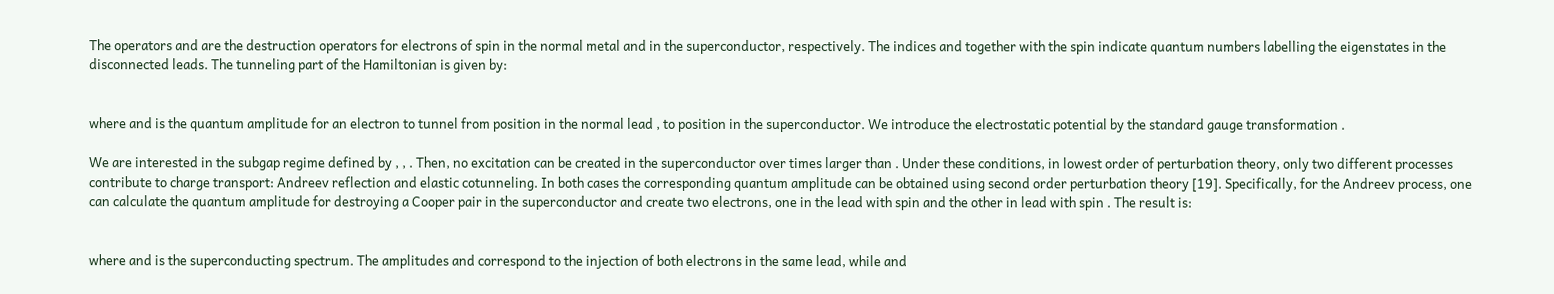The operators and are the destruction operators for electrons of spin in the normal metal and in the superconductor, respectively. The indices and together with the spin indicate quantum numbers labelling the eigenstates in the disconnected leads. The tunneling part of the Hamiltonian is given by:


where and is the quantum amplitude for an electron to tunnel from position in the normal lead , to position in the superconductor. We introduce the electrostatic potential by the standard gauge transformation .

We are interested in the subgap regime defined by , , . Then, no excitation can be created in the superconductor over times larger than . Under these conditions, in lowest order of perturbation theory, only two different processes contribute to charge transport: Andreev reflection and elastic cotunneling. In both cases the corresponding quantum amplitude can be obtained using second order perturbation theory [19]. Specifically, for the Andreev process, one can calculate the quantum amplitude for destroying a Cooper pair in the superconductor and create two electrons, one in the lead with spin and the other in lead with spin . The result is:


where and is the superconducting spectrum. The amplitudes and correspond to the injection of both electrons in the same lead, while and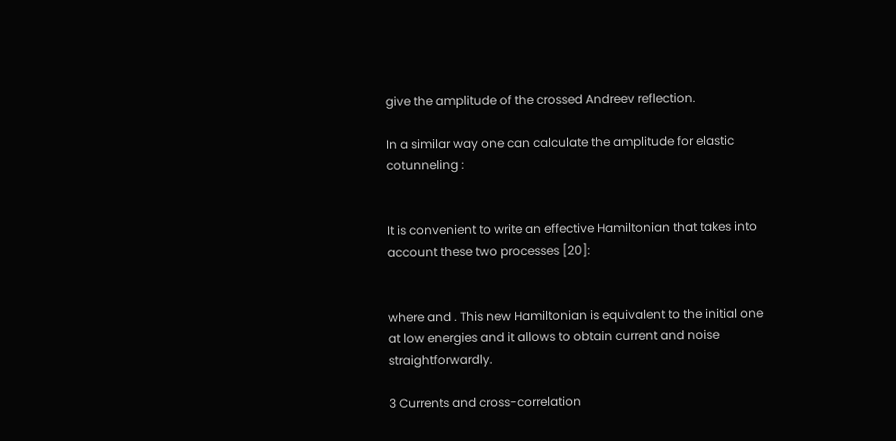give the amplitude of the crossed Andreev reflection.

In a similar way one can calculate the amplitude for elastic cotunneling :


It is convenient to write an effective Hamiltonian that takes into account these two processes [20]:


where and . This new Hamiltonian is equivalent to the initial one at low energies and it allows to obtain current and noise straightforwardly.

3 Currents and cross-correlation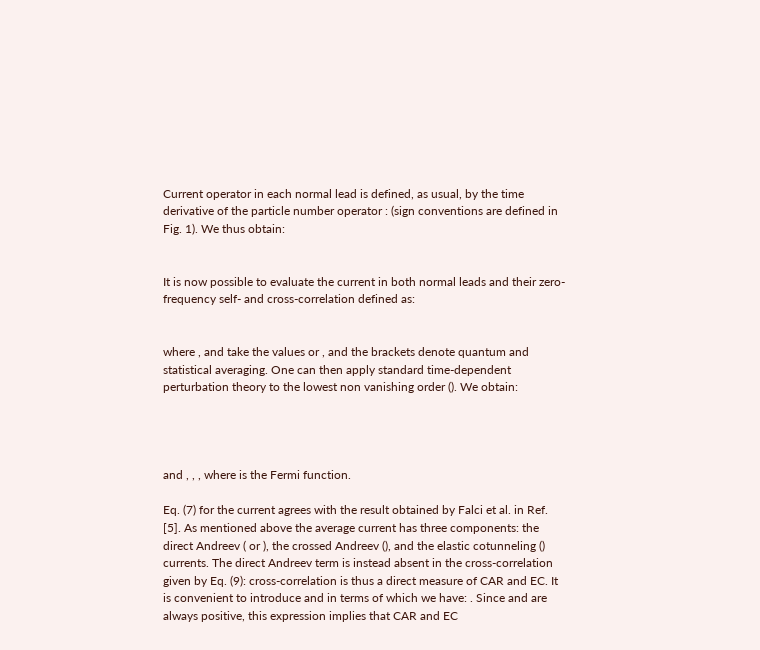Current operator in each normal lead is defined, as usual, by the time derivative of the particle number operator : (sign conventions are defined in Fig. 1). We thus obtain:


It is now possible to evaluate the current in both normal leads and their zero-frequency self- and cross-correlation defined as:


where , and take the values or , and the brackets denote quantum and statistical averaging. One can then apply standard time-dependent perturbation theory to the lowest non vanishing order (). We obtain:




and , , , where is the Fermi function.

Eq. (7) for the current agrees with the result obtained by Falci et al. in Ref. [5]. As mentioned above the average current has three components: the direct Andreev ( or ), the crossed Andreev (), and the elastic cotunneling () currents. The direct Andreev term is instead absent in the cross-correlation given by Eq. (9): cross-correlation is thus a direct measure of CAR and EC. It is convenient to introduce and in terms of which we have: . Since and are always positive, this expression implies that CAR and EC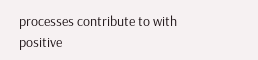processes contribute to with positive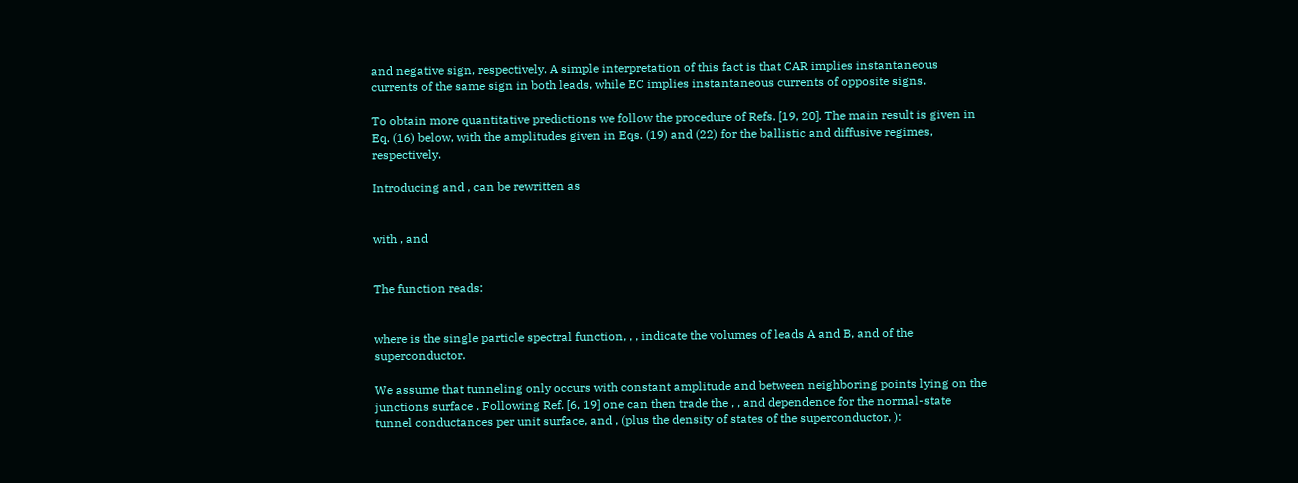and negative sign, respectively. A simple interpretation of this fact is that CAR implies instantaneous currents of the same sign in both leads, while EC implies instantaneous currents of opposite signs.

To obtain more quantitative predictions we follow the procedure of Refs. [19, 20]. The main result is given in Eq. (16) below, with the amplitudes given in Eqs. (19) and (22) for the ballistic and diffusive regimes, respectively.

Introducing and , can be rewritten as


with , and


The function reads:


where is the single particle spectral function, , , indicate the volumes of leads A and B, and of the superconductor.

We assume that tunneling only occurs with constant amplitude and between neighboring points lying on the junctions surface . Following Ref. [6, 19] one can then trade the , , and dependence for the normal-state tunnel conductances per unit surface, and , (plus the density of states of the superconductor, ):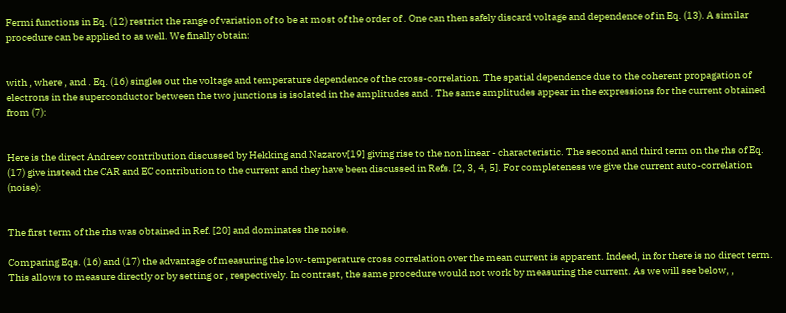Fermi functions in Eq. (12) restrict the range of variation of to be at most of the order of . One can then safely discard voltage and dependence of in Eq. (13). A similar procedure can be applied to as well. We finally obtain:


with , where , and . Eq. (16) singles out the voltage and temperature dependence of the cross-correlation. The spatial dependence due to the coherent propagation of electrons in the superconductor between the two junctions is isolated in the amplitudes and . The same amplitudes appear in the expressions for the current obtained from (7):


Here is the direct Andreev contribution discussed by Hekking and Nazarov[19] giving rise to the non linear - characteristic. The second and third term on the rhs of Eq. (17) give instead the CAR and EC contribution to the current and they have been discussed in Refs. [2, 3, 4, 5]. For completeness we give the current auto-correlation (noise):


The first term of the rhs was obtained in Ref. [20] and dominates the noise.

Comparing Eqs. (16) and (17) the advantage of measuring the low-temperature cross correlation over the mean current is apparent. Indeed, in for there is no direct term. This allows to measure directly or by setting or , respectively. In contrast, the same procedure would not work by measuring the current. As we will see below, ,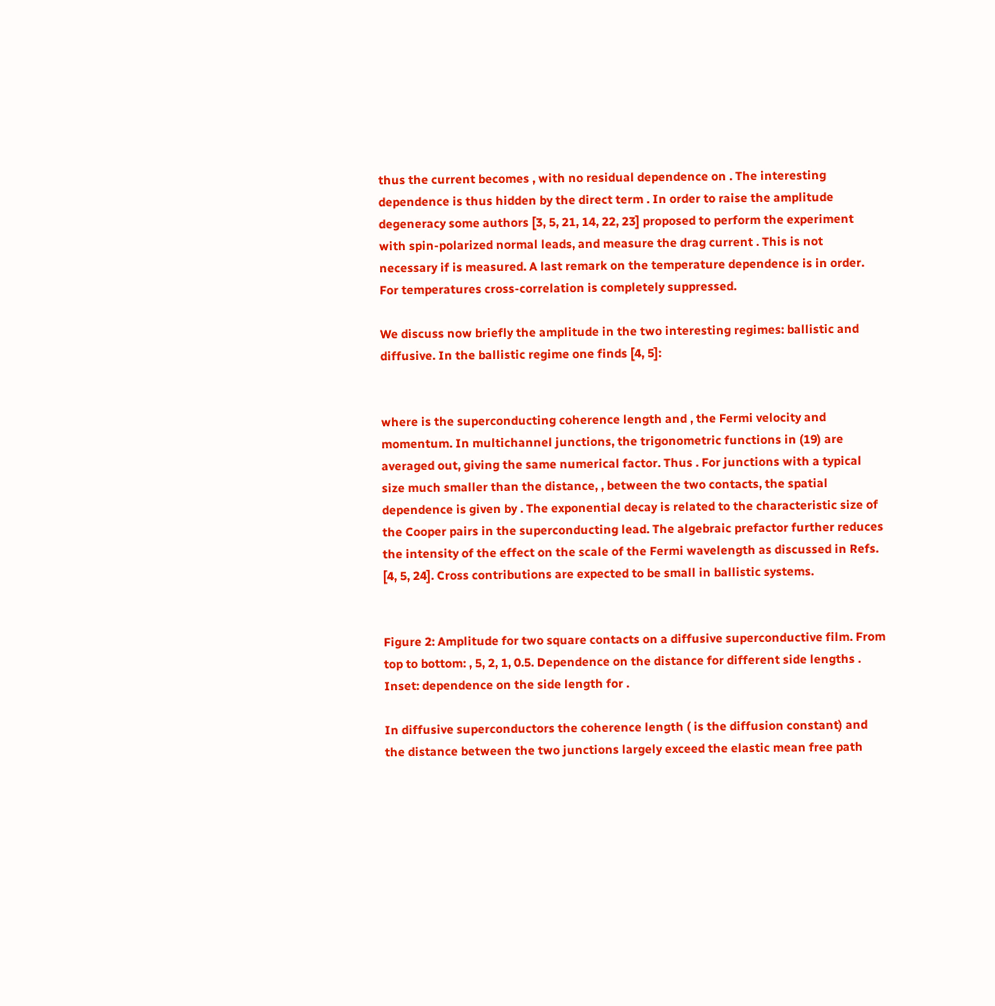thus the current becomes , with no residual dependence on . The interesting dependence is thus hidden by the direct term . In order to raise the amplitude degeneracy some authors [3, 5, 21, 14, 22, 23] proposed to perform the experiment with spin-polarized normal leads, and measure the drag current . This is not necessary if is measured. A last remark on the temperature dependence is in order. For temperatures cross-correlation is completely suppressed.

We discuss now briefly the amplitude in the two interesting regimes: ballistic and diffusive. In the ballistic regime one finds [4, 5]:


where is the superconducting coherence length and , the Fermi velocity and momentum. In multichannel junctions, the trigonometric functions in (19) are averaged out, giving the same numerical factor. Thus . For junctions with a typical size much smaller than the distance, , between the two contacts, the spatial dependence is given by . The exponential decay is related to the characteristic size of the Cooper pairs in the superconducting lead. The algebraic prefactor further reduces the intensity of the effect on the scale of the Fermi wavelength as discussed in Refs. [4, 5, 24]. Cross contributions are expected to be small in ballistic systems.


Figure 2: Amplitude for two square contacts on a diffusive superconductive film. From top to bottom: , 5, 2, 1, 0.5. Dependence on the distance for different side lengths . Inset: dependence on the side length for .

In diffusive superconductors the coherence length ( is the diffusion constant) and the distance between the two junctions largely exceed the elastic mean free path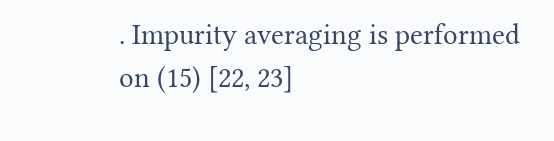. Impurity averaging is performed on (15) [22, 23]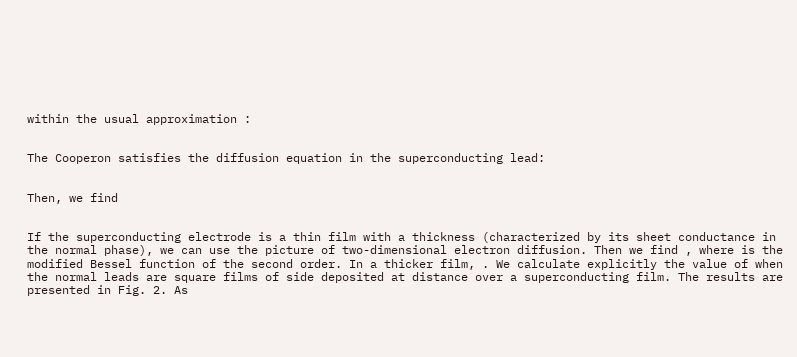within the usual approximation :


The Cooperon satisfies the diffusion equation in the superconducting lead:


Then, we find


If the superconducting electrode is a thin film with a thickness (characterized by its sheet conductance in the normal phase), we can use the picture of two-dimensional electron diffusion. Then we find , where is the modified Bessel function of the second order. In a thicker film, . We calculate explicitly the value of when the normal leads are square films of side deposited at distance over a superconducting film. The results are presented in Fig. 2. As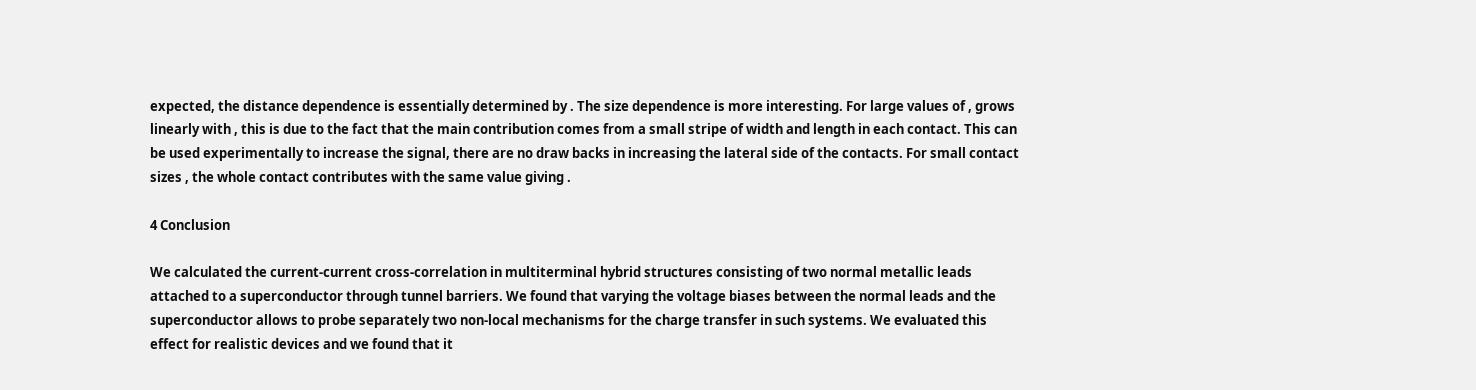expected, the distance dependence is essentially determined by . The size dependence is more interesting. For large values of , grows linearly with , this is due to the fact that the main contribution comes from a small stripe of width and length in each contact. This can be used experimentally to increase the signal, there are no draw backs in increasing the lateral side of the contacts. For small contact sizes , the whole contact contributes with the same value giving .

4 Conclusion

We calculated the current-current cross-correlation in multiterminal hybrid structures consisting of two normal metallic leads attached to a superconductor through tunnel barriers. We found that varying the voltage biases between the normal leads and the superconductor allows to probe separately two non-local mechanisms for the charge transfer in such systems. We evaluated this effect for realistic devices and we found that it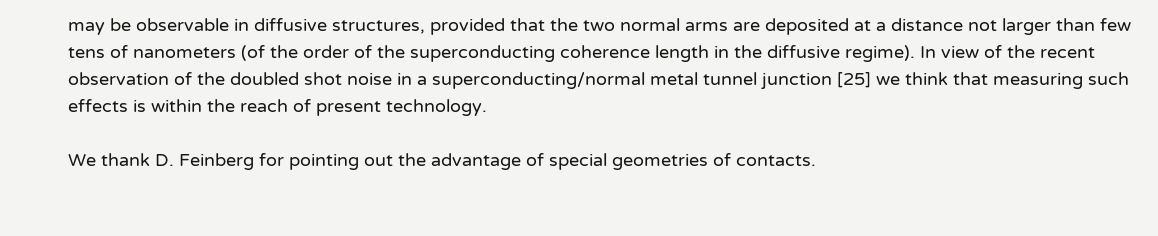may be observable in diffusive structures, provided that the two normal arms are deposited at a distance not larger than few tens of nanometers (of the order of the superconducting coherence length in the diffusive regime). In view of the recent observation of the doubled shot noise in a superconducting/normal metal tunnel junction [25] we think that measuring such effects is within the reach of present technology.

We thank D. Feinberg for pointing out the advantage of special geometries of contacts.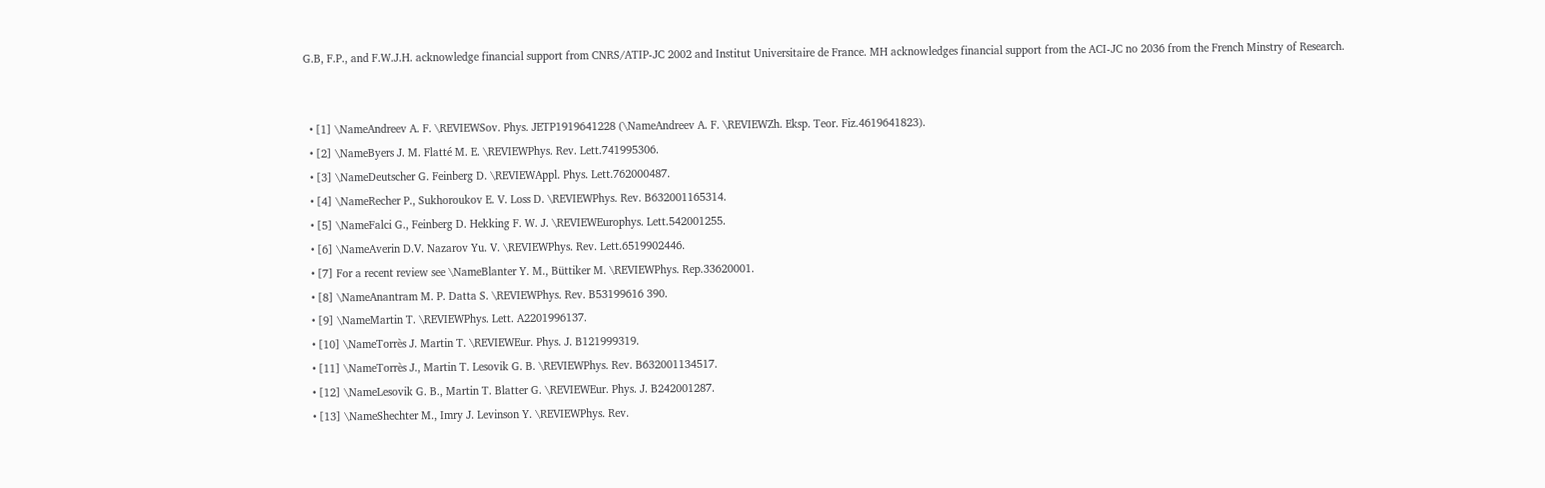G.B, F.P., and F.W.J.H. acknowledge financial support from CNRS/ATIP-JC 2002 and Institut Universitaire de France. MH acknowledges financial support from the ACI-JC no 2036 from the French Minstry of Research.


  • [1] \NameAndreev A. F. \REVIEWSov. Phys. JETP1919641228 (\NameAndreev A. F. \REVIEWZh. Eksp. Teor. Fiz.4619641823).
  • [2] \NameByers J. M. Flatté M. E. \REVIEWPhys. Rev. Lett.741995306.
  • [3] \NameDeutscher G. Feinberg D. \REVIEWAppl. Phys. Lett.762000487.
  • [4] \NameRecher P., Sukhoroukov E. V. Loss D. \REVIEWPhys. Rev. B632001165314.
  • [5] \NameFalci G., Feinberg D. Hekking F. W. J. \REVIEWEurophys. Lett.542001255.
  • [6] \NameAverin D.V. Nazarov Yu. V. \REVIEWPhys. Rev. Lett.6519902446.
  • [7] For a recent review see \NameBlanter Y. M., Büttiker M. \REVIEWPhys. Rep.33620001.
  • [8] \NameAnantram M. P. Datta S. \REVIEWPhys. Rev. B53199616 390.
  • [9] \NameMartin T. \REVIEWPhys. Lett. A2201996137.
  • [10] \NameTorrès J. Martin T. \REVIEWEur. Phys. J. B121999319.
  • [11] \NameTorrès J., Martin T. Lesovik G. B. \REVIEWPhys. Rev. B632001134517.
  • [12] \NameLesovik G. B., Martin T. Blatter G. \REVIEWEur. Phys. J. B242001287.
  • [13] \NameShechter M., Imry J. Levinson Y. \REVIEWPhys. Rev.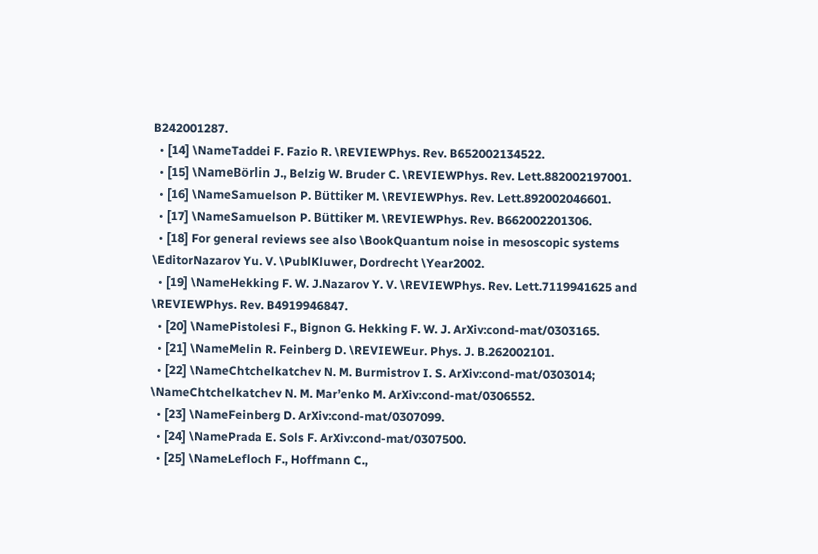B242001287.
  • [14] \NameTaddei F. Fazio R. \REVIEWPhys. Rev. B652002134522.
  • [15] \NameBörlin J., Belzig W. Bruder C. \REVIEWPhys. Rev. Lett.882002197001.
  • [16] \NameSamuelson P. Büttiker M. \REVIEWPhys. Rev. Lett.892002046601.
  • [17] \NameSamuelson P. Büttiker M. \REVIEWPhys. Rev. B662002201306.
  • [18] For general reviews see also \BookQuantum noise in mesoscopic systems \EditorNazarov Yu. V. \PublKluwer, Dordrecht \Year2002.
  • [19] \NameHekking F. W. J.Nazarov Y. V. \REVIEWPhys. Rev. Lett.7119941625 and \REVIEWPhys. Rev. B4919946847.
  • [20] \NamePistolesi F., Bignon G. Hekking F. W. J. ArXiv:cond-mat/0303165.
  • [21] \NameMelin R. Feinberg D. \REVIEWEur. Phys. J. B.262002101.
  • [22] \NameChtchelkatchev N. M. Burmistrov I. S. ArXiv:cond-mat/0303014; \NameChtchelkatchev N. M. Mar’enko M. ArXiv:cond-mat/0306552.
  • [23] \NameFeinberg D. ArXiv:cond-mat/0307099.
  • [24] \NamePrada E. Sols F. ArXiv:cond-mat/0307500.
  • [25] \NameLefloch F., Hoffmann C.,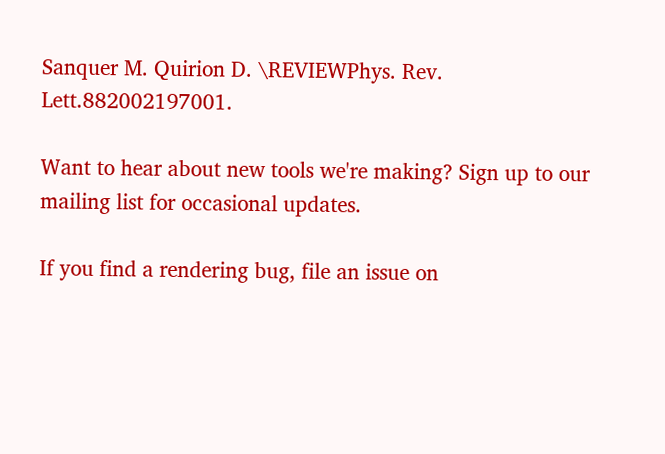Sanquer M. Quirion D. \REVIEWPhys. Rev. Lett.882002197001.

Want to hear about new tools we're making? Sign up to our mailing list for occasional updates.

If you find a rendering bug, file an issue on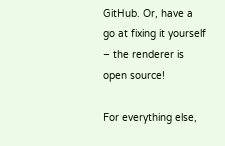GitHub. Or, have a go at fixing it yourself – the renderer is open source!

For everything else,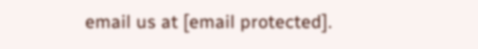email us at [email protected].